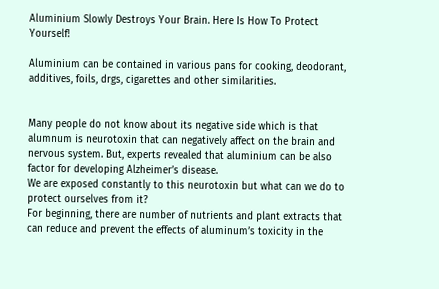Aluminium Slowly Destroys Your Brain. Here Is How To Protect Yourself!

Aluminium can be contained in various pans for cooking, deodorant, additives, foils, drgs, cigarettes and other similarities.


Many people do not know about its negative side which is that alumnum is neurotoxin that can negatively affect on the brain and nervous system. But, experts revealed that aluminium can be also factor for developing Alzheimer’s disease.
We are exposed constantly to this neurotoxin but what can we do to protect ourselves from it?
For beginning, there are number of nutrients and plant extracts that can reduce and prevent the effects of aluminum’s toxicity in the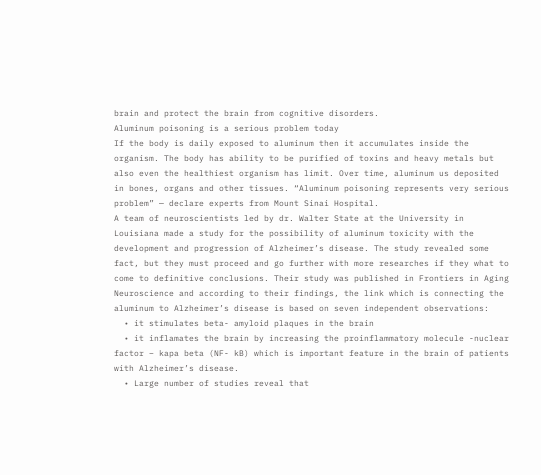brain and protect the brain from cognitive disorders.
Aluminum poisoning is a serious problem today
If the body is daily exposed to aluminum then it accumulates inside the organism. The body has ability to be purified of toxins and heavy metals but also even the healthiest organism has limit. Over time, aluminum us deposited in bones, organs and other tissues. “Aluminum poisoning represents very serious problem” — declare experts from Mount Sinai Hospital.
A team of neuroscientists led by dr. Walter State at the University in Louisiana made a study for the possibility of aluminum toxicity with the development and progression of Alzheimer’s disease. The study revealed some fact, but they must proceed and go further with more researches if they what to come to definitive conclusions. Their study was published in Frontiers in Aging Neuroscience and according to their findings, the link which is connecting the aluminum to Alzheimer’s disease is based on seven independent observations:
  • it stimulates beta- amyloid plaques in the brain
  • it inflamates the brain by increasing the proinflammatory molecule -nuclear factor – kapa beta (NF- kB) which is important feature in the brain of patients with Alzheimer’s disease.
  • Large number of studies reveal that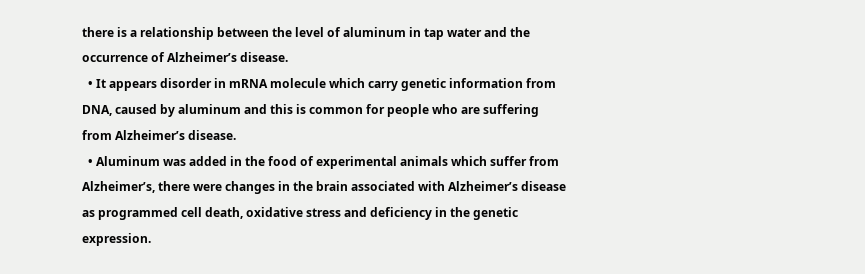there is a relationship between the level of aluminum in tap water and the occurrence of Alzheimer’s disease.
  • It appears disorder in mRNA molecule which carry genetic information from DNA, caused by aluminum and this is common for people who are suffering from Alzheimer’s disease.
  • Aluminum was added in the food of experimental animals which suffer from Alzheimer’s, there were changes in the brain associated with Alzheimer’s disease as programmed cell death, oxidative stress and deficiency in the genetic expression.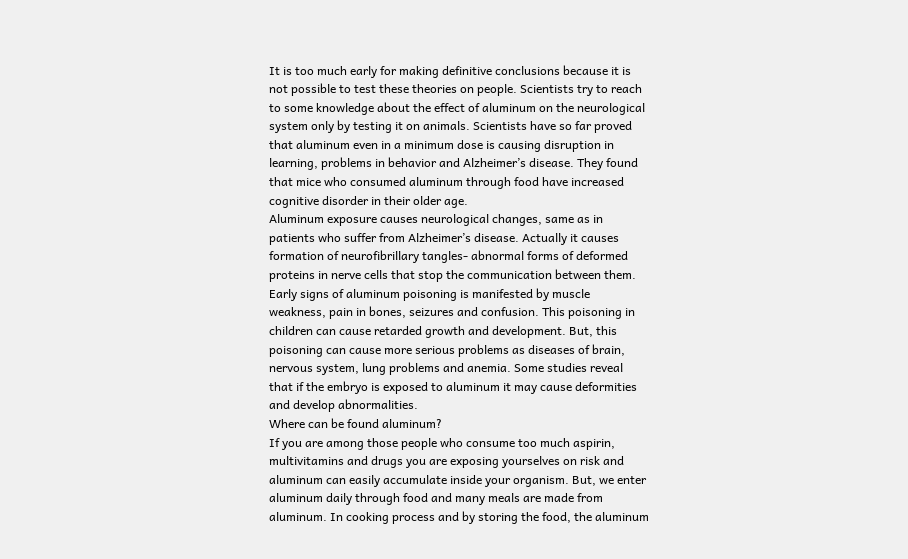It is too much early for making definitive conclusions because it is not possible to test these theories on people. Scientists try to reach to some knowledge about the effect of aluminum on the neurological system only by testing it on animals. Scientists have so far proved that aluminum even in a minimum dose is causing disruption in learning, problems in behavior and Alzheimer’s disease. They found that mice who consumed aluminum through food have increased cognitive disorder in their older age.
Aluminum exposure causes neurological changes, same as in patients who suffer from Alzheimer’s disease. Actually it causes formation of neurofibrillary tangles- abnormal forms of deformed proteins in nerve cells that stop the communication between them.
Early signs of aluminum poisoning is manifested by muscle weakness, pain in bones, seizures and confusion. This poisoning in children can cause retarded growth and development. But, this poisoning can cause more serious problems as diseases of brain, nervous system, lung problems and anemia. Some studies reveal that if the embryo is exposed to aluminum it may cause deformities and develop abnormalities.
Where can be found aluminum?
If you are among those people who consume too much aspirin, multivitamins and drugs you are exposing yourselves on risk and aluminum can easily accumulate inside your organism. But, we enter aluminum daily through food and many meals are made from aluminum. In cooking process and by storing the food, the aluminum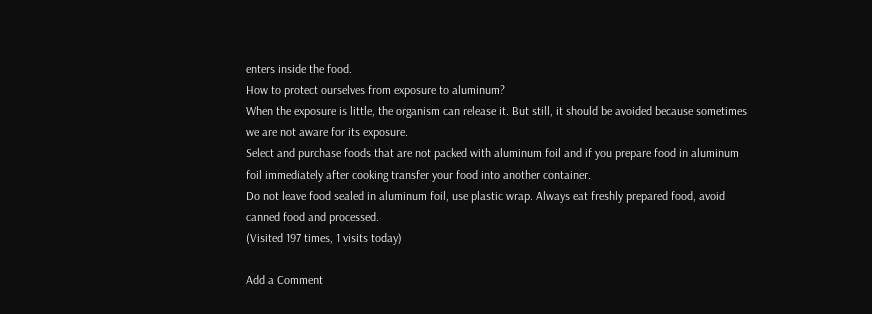enters inside the food.
How to protect ourselves from exposure to aluminum?
When the exposure is little, the organism can release it. But still, it should be avoided because sometimes we are not aware for its exposure.
Select and purchase foods that are not packed with aluminum foil and if you prepare food in aluminum foil immediately after cooking transfer your food into another container.
Do not leave food sealed in aluminum foil, use plastic wrap. Always eat freshly prepared food, avoid canned food and processed.
(Visited 197 times, 1 visits today)

Add a Comment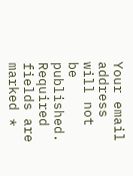Your email address will not be published. Required fields are marked *